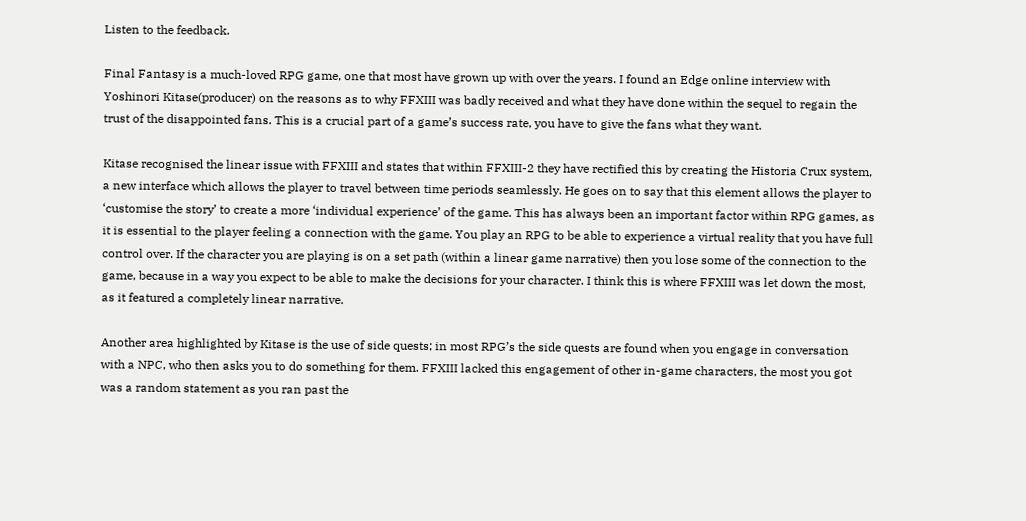Listen to the feedback.

Final Fantasy is a much-loved RPG game, one that most have grown up with over the years. I found an Edge online interview with Yoshinori Kitase(producer) on the reasons as to why FFXIII was badly received and what they have done within the sequel to regain the trust of the disappointed fans. This is a crucial part of a game’s success rate, you have to give the fans what they want.

Kitase recognised the linear issue with FFXIII and states that within FFXIII-2 they have rectified this by creating the Historia Crux system, a new interface which allows the player to travel between time periods seamlessly. He goes on to say that this element allows the player to ‘customise the story’ to create a more ‘individual experience’ of the game. This has always been an important factor within RPG games, as it is essential to the player feeling a connection with the game. You play an RPG to be able to experience a virtual reality that you have full control over. If the character you are playing is on a set path (within a linear game narrative) then you lose some of the connection to the game, because in a way you expect to be able to make the decisions for your character. I think this is where FFXIII was let down the most, as it featured a completely linear narrative.

Another area highlighted by Kitase is the use of side quests; in most RPG’s the side quests are found when you engage in conversation with a NPC, who then asks you to do something for them. FFXIII lacked this engagement of other in-game characters, the most you got was a random statement as you ran past the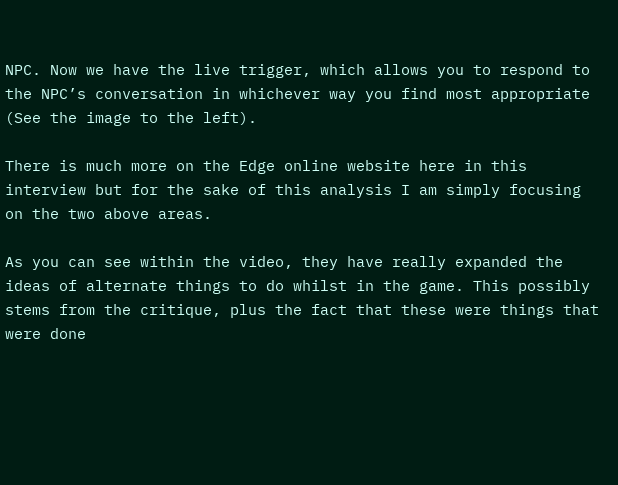NPC. Now we have the live trigger, which allows you to respond to the NPC’s conversation in whichever way you find most appropriate (See the image to the left).

There is much more on the Edge online website here in this interview but for the sake of this analysis I am simply focusing on the two above areas.

As you can see within the video, they have really expanded the ideas of alternate things to do whilst in the game. This possibly stems from the critique, plus the fact that these were things that were done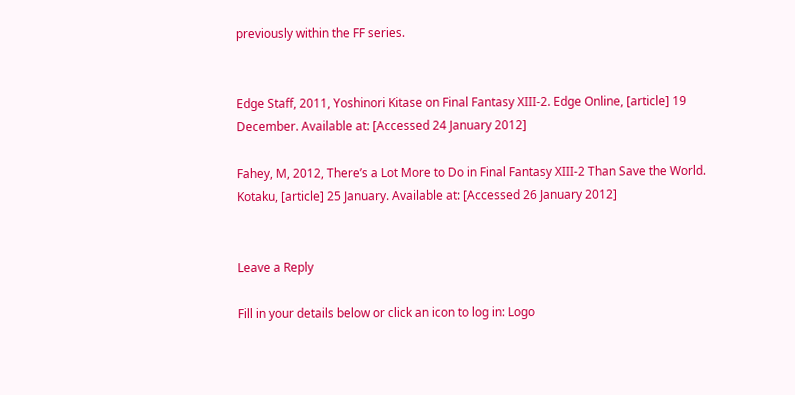previously within the FF series.


Edge Staff, 2011, Yoshinori Kitase on Final Fantasy XIII-2. Edge Online, [article] 19 December. Available at: [Accessed 24 January 2012]

Fahey, M, 2012, There’s a Lot More to Do in Final Fantasy XIII-2 Than Save the World. Kotaku, [article] 25 January. Available at: [Accessed 26 January 2012]


Leave a Reply

Fill in your details below or click an icon to log in: Logo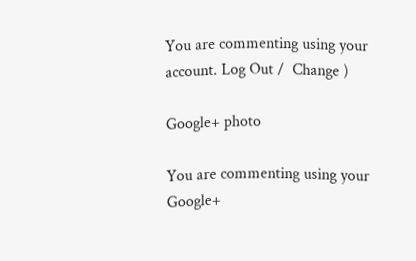You are commenting using your account. Log Out /  Change )

Google+ photo

You are commenting using your Google+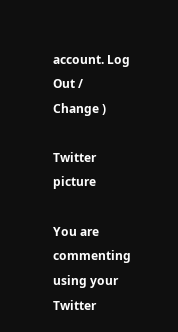account. Log Out /  Change )

Twitter picture

You are commenting using your Twitter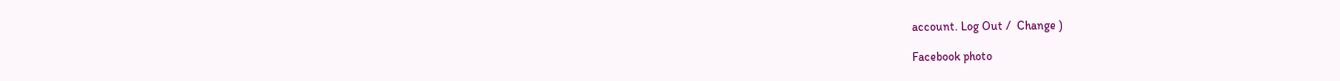account. Log Out /  Change )

Facebook photo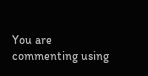You are commenting using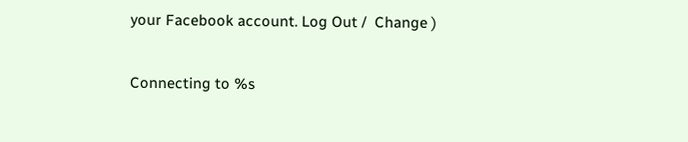your Facebook account. Log Out /  Change )


Connecting to %s